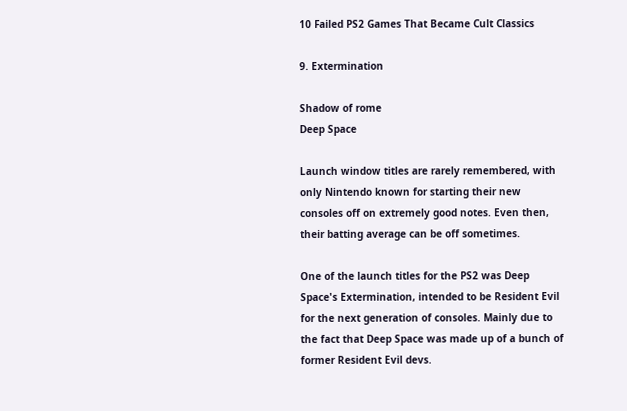10 Failed PS2 Games That Became Cult Classics

9. Extermination

Shadow of rome
Deep Space

Launch window titles are rarely remembered, with only Nintendo known for starting their new consoles off on extremely good notes. Even then, their batting average can be off sometimes.

One of the launch titles for the PS2 was Deep Space's Extermination, intended to be Resident Evil for the next generation of consoles. Mainly due to the fact that Deep Space was made up of a bunch of former Resident Evil devs.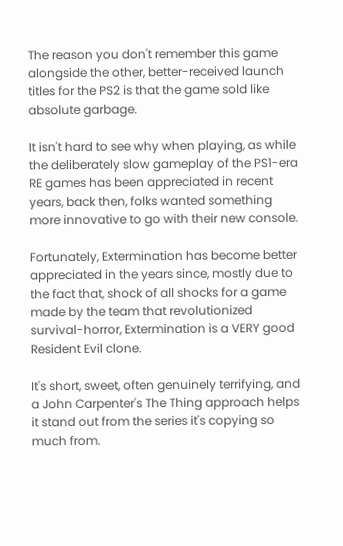The reason you don't remember this game alongside the other, better-received launch titles for the PS2 is that the game sold like absolute garbage.

It isn't hard to see why when playing, as while the deliberately slow gameplay of the PS1-era RE games has been appreciated in recent years, back then, folks wanted something more innovative to go with their new console.

Fortunately, Extermination has become better appreciated in the years since, mostly due to the fact that, shock of all shocks for a game made by the team that revolutionized survival-horror, Extermination is a VERY good Resident Evil clone.

It's short, sweet, often genuinely terrifying, and a John Carpenter's The Thing approach helps it stand out from the series it's copying so much from.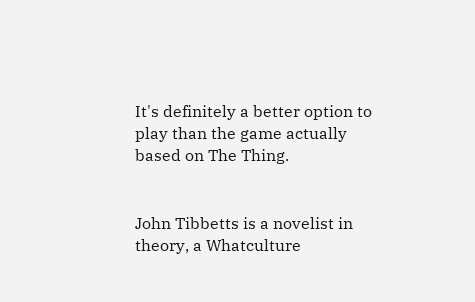It's definitely a better option to play than the game actually based on The Thing.


John Tibbetts is a novelist in theory, a Whatculture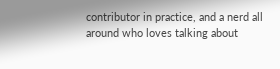contributor in practice, and a nerd all around who loves talking about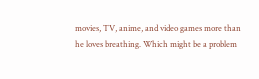movies, TV, anime, and video games more than he loves breathing. Which might be a problem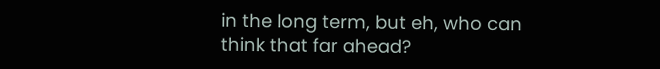in the long term, but eh, who can think that far ahead?